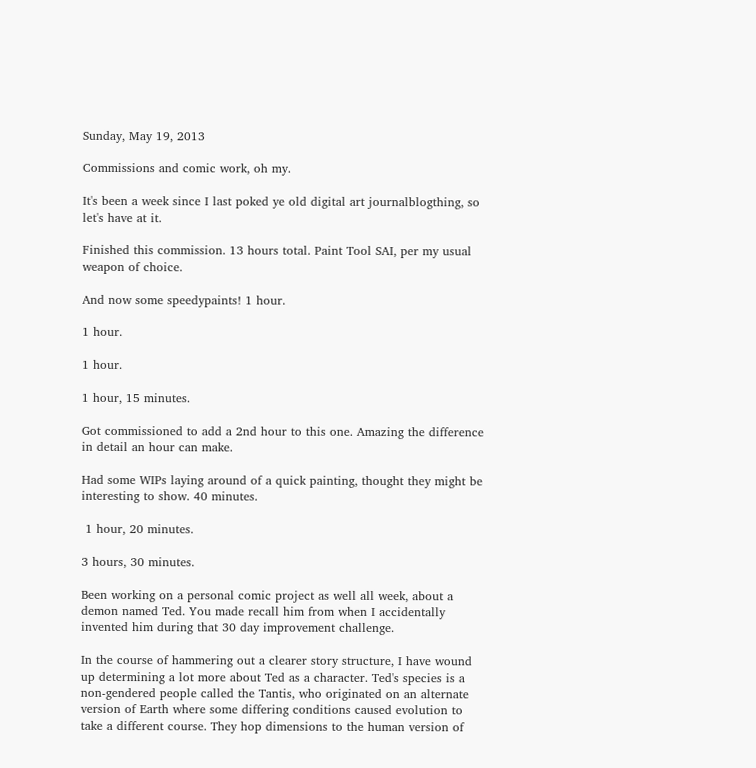Sunday, May 19, 2013

Commissions and comic work, oh my.

It's been a week since I last poked ye old digital art journalblogthing, so let's have at it.

Finished this commission. 13 hours total. Paint Tool SAI, per my usual weapon of choice.

And now some speedypaints! 1 hour.

1 hour.

1 hour.

1 hour, 15 minutes.

Got commissioned to add a 2nd hour to this one. Amazing the difference in detail an hour can make.

Had some WIPs laying around of a quick painting, thought they might be interesting to show. 40 minutes.

 1 hour, 20 minutes.

3 hours, 30 minutes.

Been working on a personal comic project as well all week, about a demon named Ted. You made recall him from when I accidentally invented him during that 30 day improvement challenge.

In the course of hammering out a clearer story structure, I have wound up determining a lot more about Ted as a character. Ted's species is a non-gendered people called the Tantis, who originated on an alternate version of Earth where some differing conditions caused evolution to take a different course. They hop dimensions to the human version of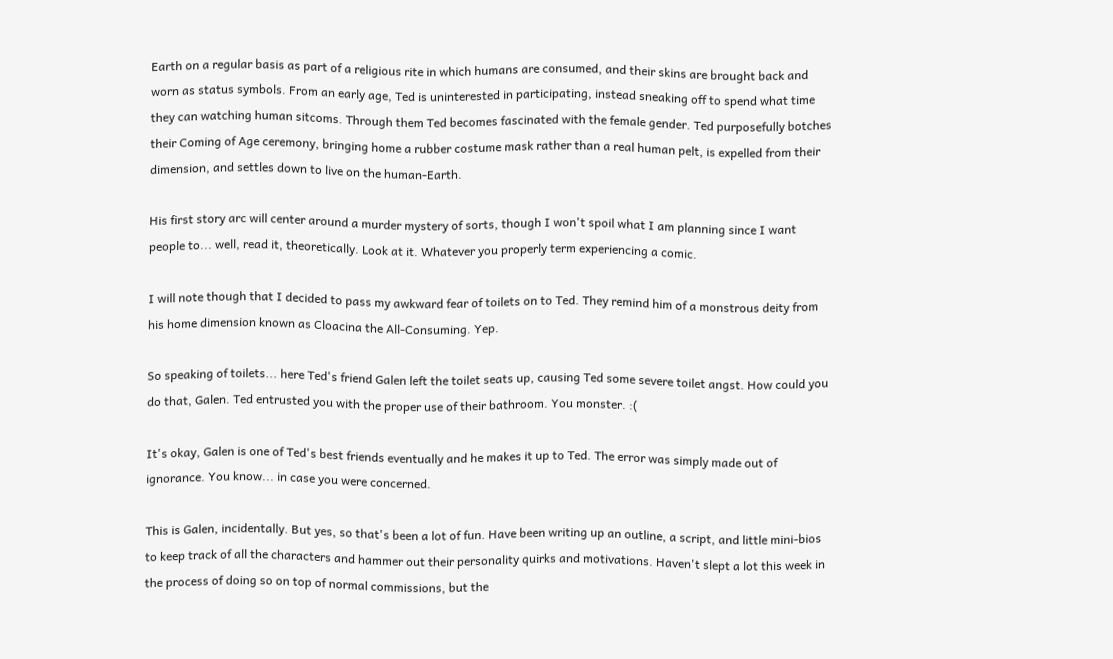Earth on a regular basis as part of a religious rite in which humans are consumed, and their skins are brought back and worn as status symbols. From an early age, Ted is uninterested in participating, instead sneaking off to spend what time they can watching human sitcoms. Through them Ted becomes fascinated with the female gender. Ted purposefully botches their Coming of Age ceremony, bringing home a rubber costume mask rather than a real human pelt, is expelled from their dimension, and settles down to live on the human-Earth.

His first story arc will center around a murder mystery of sorts, though I won't spoil what I am planning since I want people to... well, read it, theoretically. Look at it. Whatever you properly term experiencing a comic.

I will note though that I decided to pass my awkward fear of toilets on to Ted. They remind him of a monstrous deity from his home dimension known as Cloacina the All-Consuming. Yep.

So speaking of toilets... here Ted's friend Galen left the toilet seats up, causing Ted some severe toilet angst. How could you do that, Galen. Ted entrusted you with the proper use of their bathroom. You monster. :(

It's okay, Galen is one of Ted's best friends eventually and he makes it up to Ted. The error was simply made out of ignorance. You know... in case you were concerned.

This is Galen, incidentally. But yes, so that's been a lot of fun. Have been writing up an outline, a script, and little mini-bios to keep track of all the characters and hammer out their personality quirks and motivations. Haven't slept a lot this week in the process of doing so on top of normal commissions, but the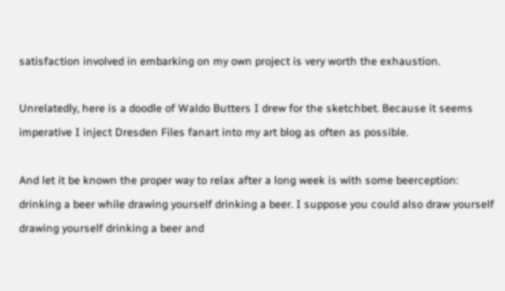satisfaction involved in embarking on my own project is very worth the exhaustion.

Unrelatedly, here is a doodle of Waldo Butters I drew for the sketchbet. Because it seems imperative I inject Dresden Files fanart into my art blog as often as possible.

And let it be known the proper way to relax after a long week is with some beerception: drinking a beer while drawing yourself drinking a beer. I suppose you could also draw yourself drawing yourself drinking a beer and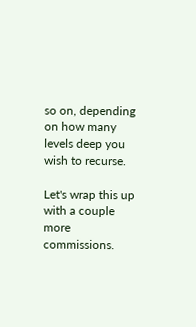so on, depending on how many levels deep you wish to recurse.

Let's wrap this up with a couple more commissions.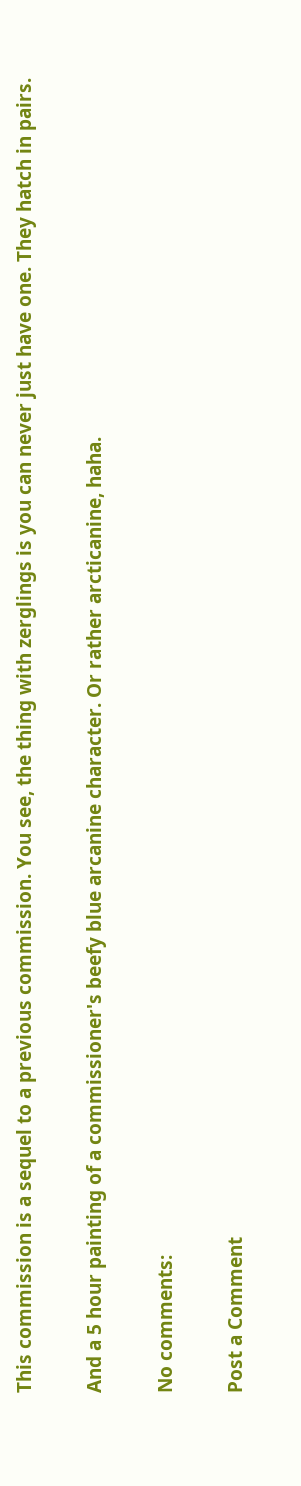This commission is a sequel to a previous commission. You see, the thing with zerglings is you can never just have one. They hatch in pairs.

And a 5 hour painting of a commissioner's beefy blue arcanine character. Or rather arcticanine, haha.

No comments:

Post a Comment